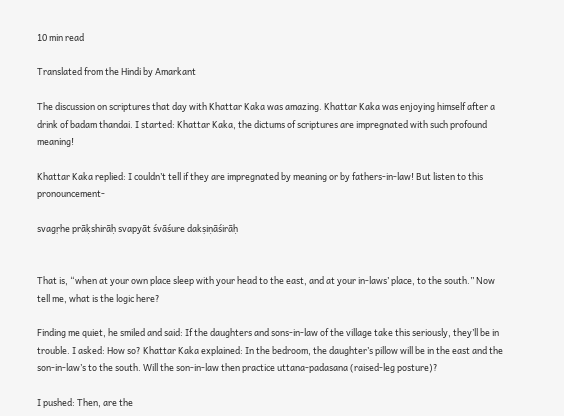10 min read

Translated from the Hindi by Amarkant

The discussion on scriptures that day with Khattar Kaka was amazing. Khattar Kaka was enjoying himself after a drink of badam thandai. I started: Khattar Kaka, the dictums of scriptures are impregnated with such profound meaning!

Khattar Kaka replied: I couldn’t tell if they are impregnated by meaning or by fathers-in-law! But listen to this pronouncement-

svagṛhe prāḳshirāḥ svapyāt śvāśure dakṣiṇāśirāḥ


That is, “when at your own place sleep with your head to the east, and at your in-laws’ place, to the south.” Now tell me, what is the logic here?

Finding me quiet, he smiled and said: If the daughters and sons-in-law of the village take this seriously, they’ll be in trouble. I asked: How so? Khattar Kaka explained: In the bedroom, the daughter’s pillow will be in the east and the son-in-law’s to the south. Will the son-in-law then practice uttana-padasana (raised-leg posture)?

I pushed: Then, are the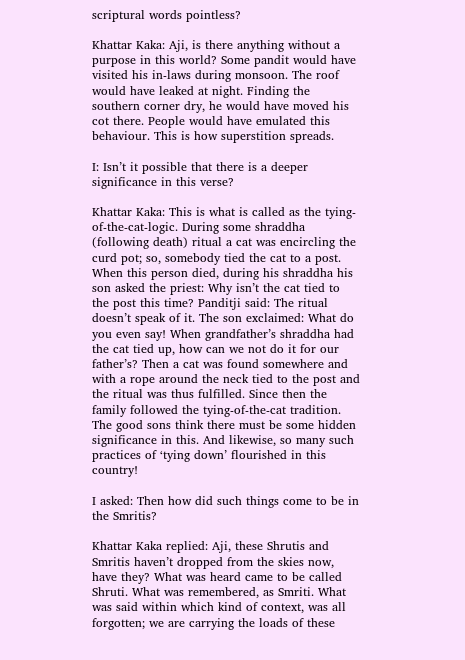scriptural words pointless?

Khattar Kaka: Aji, is there anything without a purpose in this world? Some pandit would have visited his in-laws during monsoon. The roof would have leaked at night. Finding the southern corner dry, he would have moved his cot there. People would have emulated this behaviour. This is how superstition spreads.

I: Isn’t it possible that there is a deeper significance in this verse?

Khattar Kaka: This is what is called as the tying-of-the-cat-logic. During some shraddha (following death) ritual a cat was encircling the curd pot; so, somebody tied the cat to a post. When this person died, during his shraddha his son asked the priest: Why isn’t the cat tied to the post this time? Panditji said: The ritual doesn’t speak of it. The son exclaimed: What do you even say! When grandfather’s shraddha had the cat tied up, how can we not do it for our father’s? Then a cat was found somewhere and with a rope around the neck tied to the post and the ritual was thus fulfilled. Since then the family followed the tying-of-the-cat tradition. The good sons think there must be some hidden significance in this. And likewise, so many such practices of ‘tying down’ flourished in this country!

I asked: Then how did such things come to be in the Smritis?

Khattar Kaka replied: Aji, these Shrutis and Smritis haven’t dropped from the skies now, have they? What was heard came to be called Shruti. What was remembered, as Smriti. What was said within which kind of context, was all forgotten; we are carrying the loads of these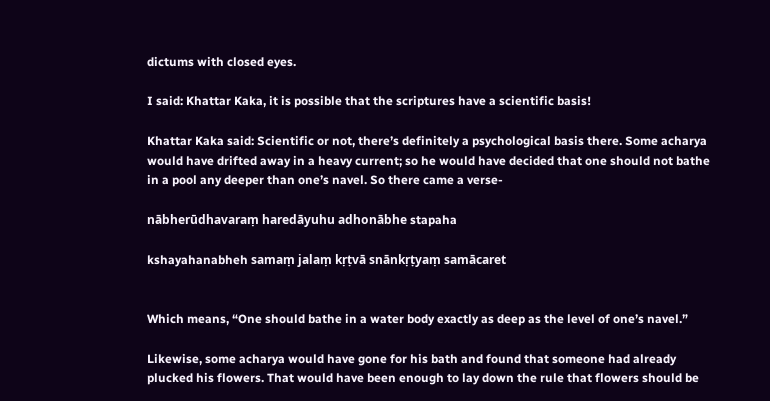dictums with closed eyes.

I said: Khattar Kaka, it is possible that the scriptures have a scientific basis!

Khattar Kaka said: Scientific or not, there’s definitely a psychological basis there. Some acharya would have drifted away in a heavy current; so he would have decided that one should not bathe in a pool any deeper than one’s navel. So there came a verse-

nābherūdhavaraṃ haredāyuhu adhonābhe stapaha

kshayahanabheh samaṃ jalaṃ kṛṭvā snānkṛṭyaṃ samācaret


Which means, “One should bathe in a water body exactly as deep as the level of one’s navel.”

Likewise, some acharya would have gone for his bath and found that someone had already plucked his flowers. That would have been enough to lay down the rule that flowers should be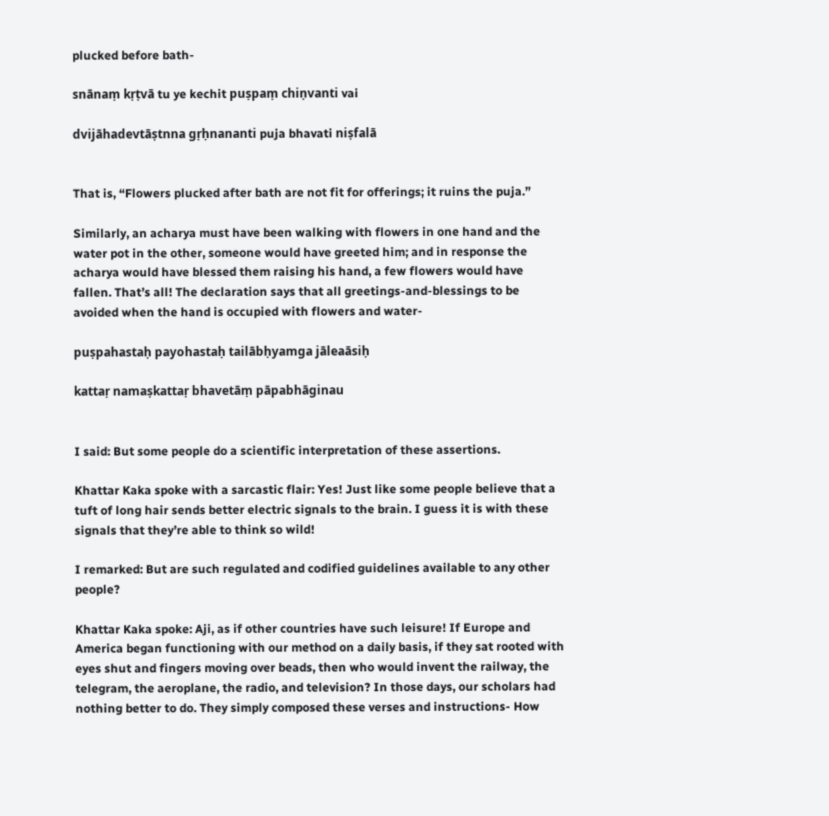plucked before bath-

snānaṃ kṛṭvā tu ye kechit puṣpaṃ chiṇvanti vai

dvijāhadevtāṣtnna gṛḥnananti puja bhavati niṣfalā


That is, “Flowers plucked after bath are not fit for offerings; it ruins the puja.”

Similarly, an acharya must have been walking with flowers in one hand and the water pot in the other, someone would have greeted him; and in response the acharya would have blessed them raising his hand, a few flowers would have fallen. That’s all! The declaration says that all greetings-and-blessings to be avoided when the hand is occupied with flowers and water-

puṣpahastaḥ payohastaḥ tailābḥyamga jāleaāsiḥ

kattaṛ namaṣkattaṛ bhavetāṃ pāpabhāginau


I said: But some people do a scientific interpretation of these assertions.

Khattar Kaka spoke with a sarcastic flair: Yes! Just like some people believe that a tuft of long hair sends better electric signals to the brain. I guess it is with these signals that they’re able to think so wild!

I remarked: But are such regulated and codified guidelines available to any other people?

Khattar Kaka spoke: Aji, as if other countries have such leisure! If Europe and America began functioning with our method on a daily basis, if they sat rooted with eyes shut and fingers moving over beads, then who would invent the railway, the telegram, the aeroplane, the radio, and television? In those days, our scholars had nothing better to do. They simply composed these verses and instructions- How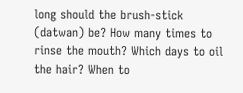long should the brush-stick (datwan) be? How many times to rinse the mouth? Which days to oil the hair? When to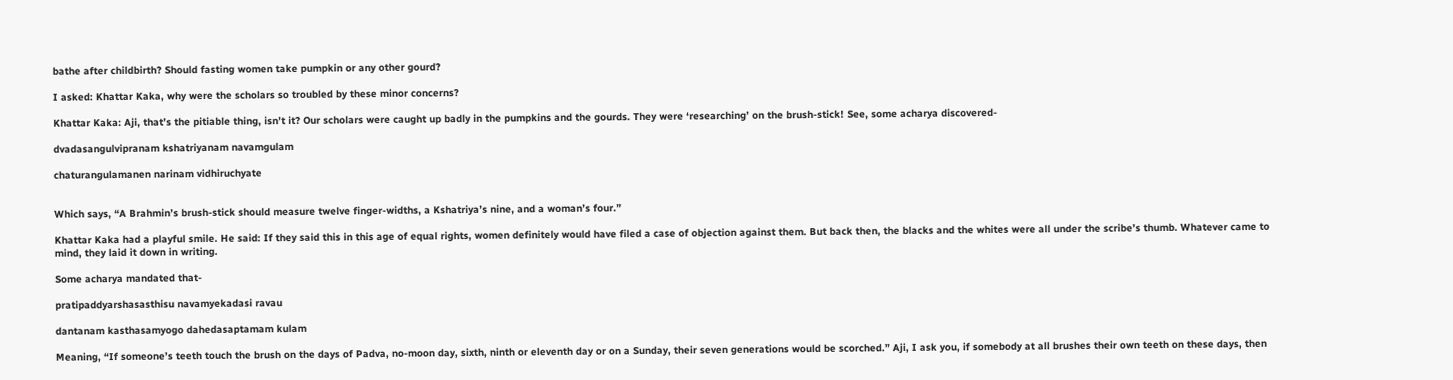bathe after childbirth? Should fasting women take pumpkin or any other gourd?

I asked: Khattar Kaka, why were the scholars so troubled by these minor concerns?

Khattar Kaka: Aji, that’s the pitiable thing, isn’t it? Our scholars were caught up badly in the pumpkins and the gourds. They were ‘researching’ on the brush-stick! See, some acharya discovered-

dvadasangulvipranam kshatriyanam navamgulam

chaturangulamanen narinam vidhiruchyate


Which says, “A Brahmin’s brush-stick should measure twelve finger-widths, a Kshatriya’s nine, and a woman’s four.”

Khattar Kaka had a playful smile. He said: If they said this in this age of equal rights, women definitely would have filed a case of objection against them. But back then, the blacks and the whites were all under the scribe’s thumb. Whatever came to mind, they laid it down in writing.

Some acharya mandated that-

pratipaddyarshasasthisu navamyekadasi ravau

dantanam kasthasamyogo dahedasaptamam kulam

Meaning, “If someone’s teeth touch the brush on the days of Padva, no-moon day, sixth, ninth or eleventh day or on a Sunday, their seven generations would be scorched.” Aji, I ask you, if somebody at all brushes their own teeth on these days, then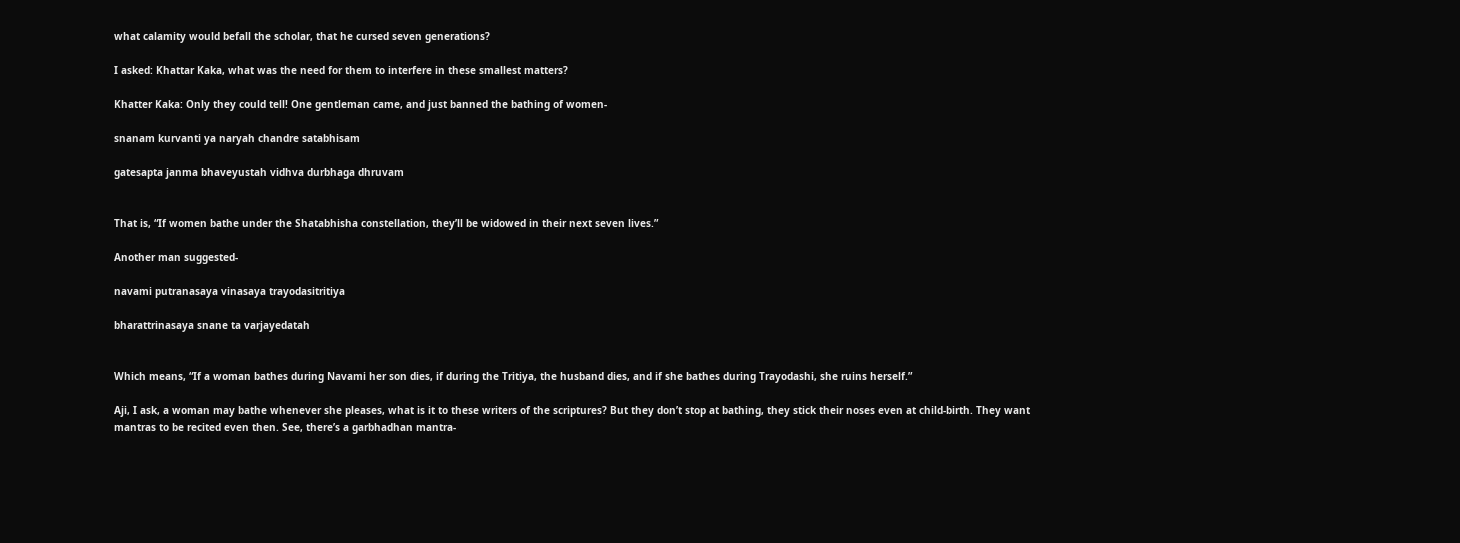what calamity would befall the scholar, that he cursed seven generations?

I asked: Khattar Kaka, what was the need for them to interfere in these smallest matters?

Khatter Kaka: Only they could tell! One gentleman came, and just banned the bathing of women-

snanam kurvanti ya naryah chandre satabhisam

gatesapta janma bhaveyustah vidhva durbhaga dhruvam


That is, “If women bathe under the Shatabhisha constellation, they’ll be widowed in their next seven lives.”

Another man suggested-

navami putranasaya vinasaya trayodasitritiya

bharattrinasaya snane ta varjayedatah


Which means, “If a woman bathes during Navami her son dies, if during the Tritiya, the husband dies, and if she bathes during Trayodashi, she ruins herself.”

Aji, I ask, a woman may bathe whenever she pleases, what is it to these writers of the scriptures? But they don’t stop at bathing, they stick their noses even at child-birth. They want mantras to be recited even then. See, there’s a garbhadhan mantra-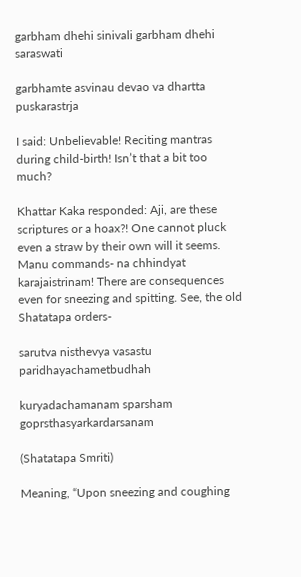garbham dhehi sinivali garbham dhehi saraswati

garbhamte asvinau devao va dhartta puskarastrja

I said: Unbelievable! Reciting mantras during child-birth! Isn’t that a bit too much?

Khattar Kaka responded: Aji, are these scriptures or a hoax?! One cannot pluck even a straw by their own will it seems. Manu commands- na chhindyat karajaistrinam! There are consequences even for sneezing and spitting. See, the old Shatatapa orders-

sarutva nisthevya vasastu paridhayachametbudhah

kuryadachamanam sparsham goprsthasyarkardarsanam

(Shatatapa Smriti)

Meaning, “Upon sneezing and coughing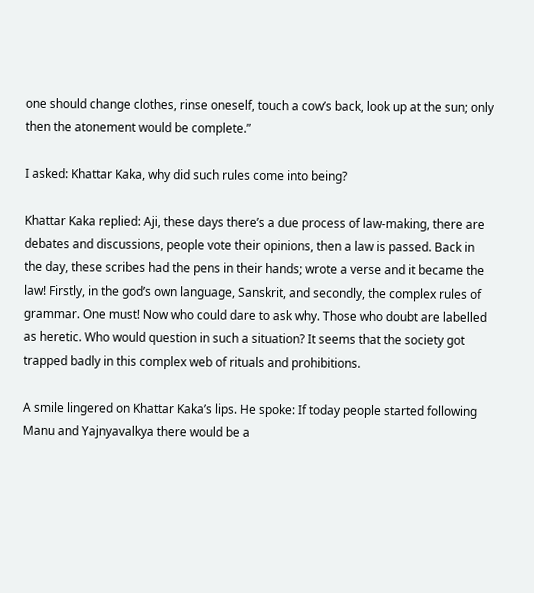one should change clothes, rinse oneself, touch a cow’s back, look up at the sun; only then the atonement would be complete.”

I asked: Khattar Kaka, why did such rules come into being?

Khattar Kaka replied: Aji, these days there’s a due process of law-making, there are debates and discussions, people vote their opinions, then a law is passed. Back in the day, these scribes had the pens in their hands; wrote a verse and it became the law! Firstly, in the god’s own language, Sanskrit, and secondly, the complex rules of grammar. One must! Now who could dare to ask why. Those who doubt are labelled as heretic. Who would question in such a situation? It seems that the society got trapped badly in this complex web of rituals and prohibitions.

A smile lingered on Khattar Kaka’s lips. He spoke: If today people started following Manu and Yajnyavalkya there would be a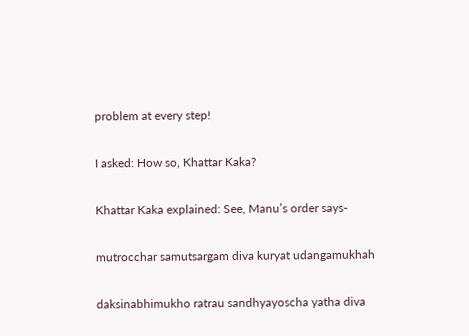problem at every step!

I asked: How so, Khattar Kaka?

Khattar Kaka explained: See, Manu’s order says-

mutrocchar samutsargam diva kuryat udangamukhah

daksinabhimukho ratrau sandhyayoscha yatha diva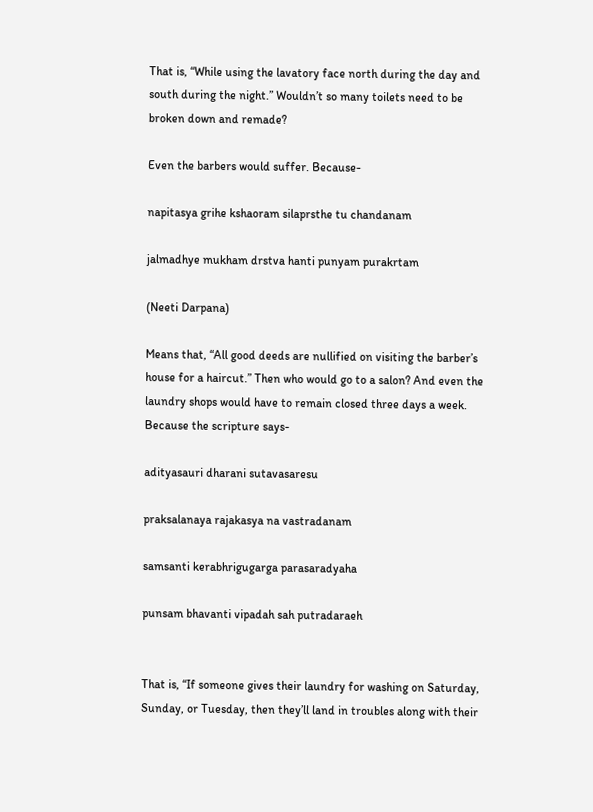That is, “While using the lavatory face north during the day and south during the night.” Wouldn’t so many toilets need to be broken down and remade?

Even the barbers would suffer. Because-

napitasya grihe kshaoram silaprsthe tu chandanam

jalmadhye mukham drstva hanti punyam purakrtam

(Neeti Darpana)

Means that, “All good deeds are nullified on visiting the barber’s house for a haircut.” Then who would go to a salon? And even the laundry shops would have to remain closed three days a week. Because the scripture says-

adityasauri dharani sutavasaresu

praksalanaya rajakasya na vastradanam

samsanti kerabhrigugarga parasaradyaha

punsam bhavanti vipadah sah putradaraeh


That is, “If someone gives their laundry for washing on Saturday, Sunday, or Tuesday, then they’ll land in troubles along with their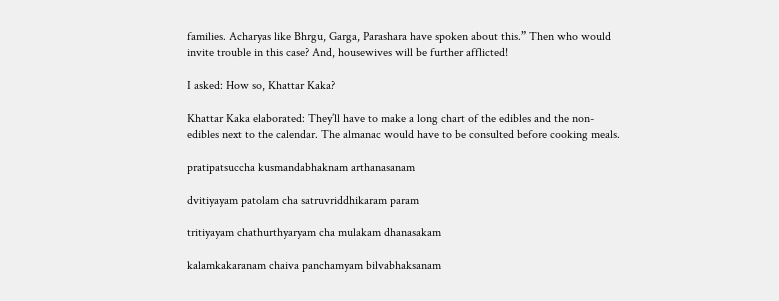families. Acharyas like Bhrgu, Garga, Parashara have spoken about this.” Then who would invite trouble in this case? And, housewives will be further afflicted!

I asked: How so, Khattar Kaka?

Khattar Kaka elaborated: They’ll have to make a long chart of the edibles and the non-edibles next to the calendar. The almanac would have to be consulted before cooking meals.

pratipatsuccha kusmandabhaknam arthanasanam

dvitiyayam patolam cha satruvriddhikaram param

tritiyayam chathurthyaryam cha mulakam dhanasakam

kalamkakaranam chaiva panchamyam bilvabhaksanam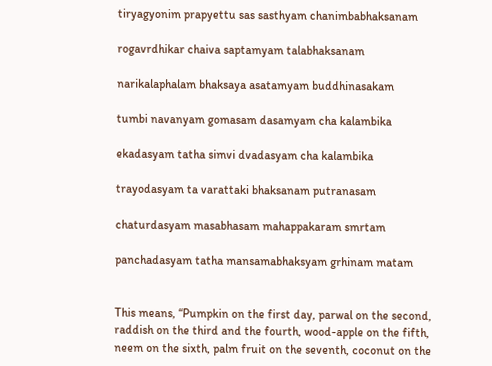tiryagyonim prapyettu sas sasthyam chanimbabhaksanam

rogavrdhikar chaiva saptamyam talabhaksanam

narikalaphalam bhaksaya asatamyam buddhinasakam

tumbi navanyam gomasam dasamyam cha kalambika

ekadasyam tatha simvi dvadasyam cha kalambika

trayodasyam ta varattaki bhaksanam putranasam

chaturdasyam masabhasam mahappakaram smrtam

panchadasyam tatha mansamabhaksyam grhinam matam


This means, “Pumpkin on the first day, parwal on the second, raddish on the third and the fourth, wood-apple on the fifth, neem on the sixth, palm fruit on the seventh, coconut on the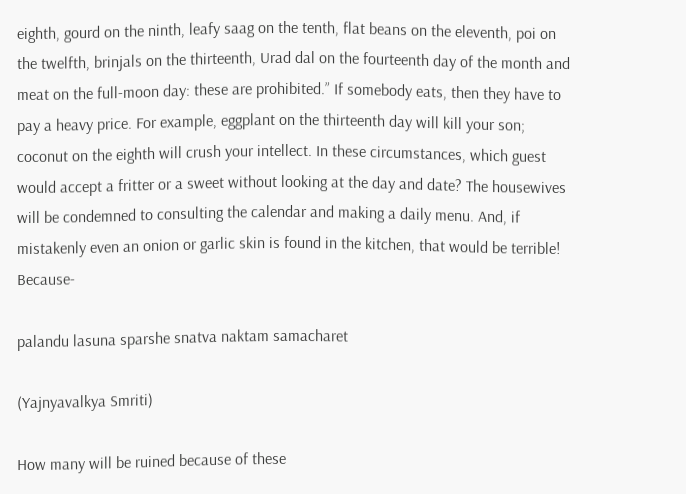eighth, gourd on the ninth, leafy saag on the tenth, flat beans on the eleventh, poi on the twelfth, brinjals on the thirteenth, Urad dal on the fourteenth day of the month and meat on the full-moon day: these are prohibited.” If somebody eats, then they have to pay a heavy price. For example, eggplant on the thirteenth day will kill your son; coconut on the eighth will crush your intellect. In these circumstances, which guest would accept a fritter or a sweet without looking at the day and date? The housewives will be condemned to consulting the calendar and making a daily menu. And, if mistakenly even an onion or garlic skin is found in the kitchen, that would be terrible! Because-

palandu lasuna sparshe snatva naktam samacharet

(Yajnyavalkya Smriti)

How many will be ruined because of these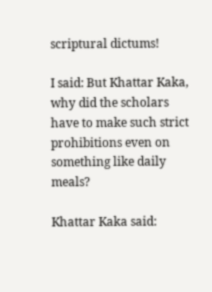scriptural dictums!

I said: But Khattar Kaka, why did the scholars have to make such strict prohibitions even on something like daily meals?

Khattar Kaka said: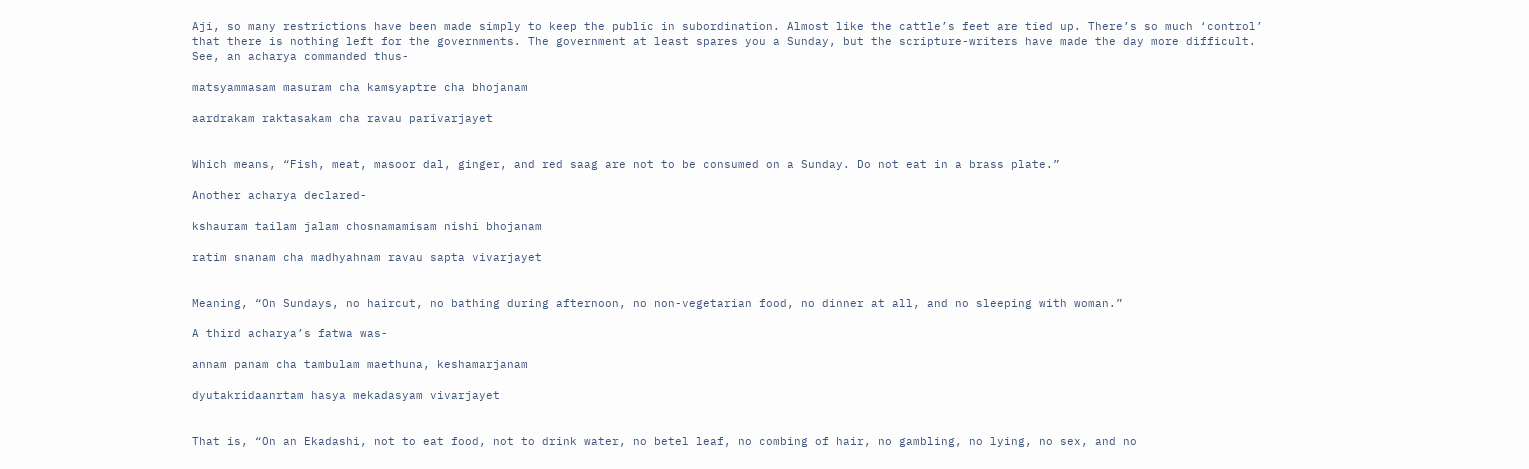Aji, so many restrictions have been made simply to keep the public in subordination. Almost like the cattle’s feet are tied up. There’s so much ‘control’ that there is nothing left for the governments. The government at least spares you a Sunday, but the scripture-writers have made the day more difficult. See, an acharya commanded thus-

matsyammasam masuram cha kamsyaptre cha bhojanam

aardrakam raktasakam cha ravau parivarjayet


Which means, “Fish, meat, masoor dal, ginger, and red saag are not to be consumed on a Sunday. Do not eat in a brass plate.”

Another acharya declared-

kshauram tailam jalam chosnamamisam nishi bhojanam

ratim snanam cha madhyahnam ravau sapta vivarjayet


Meaning, “On Sundays, no haircut, no bathing during afternoon, no non-vegetarian food, no dinner at all, and no sleeping with woman.”

A third acharya’s fatwa was-

annam panam cha tambulam maethuna, keshamarjanam

dyutakridaanrtam hasya mekadasyam vivarjayet


That is, “On an Ekadashi, not to eat food, not to drink water, no betel leaf, no combing of hair, no gambling, no lying, no sex, and no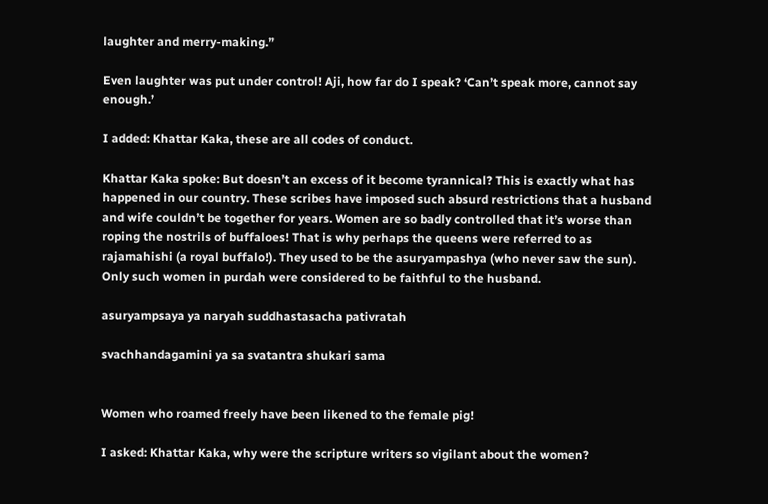laughter and merry-making.”

Even laughter was put under control! Aji, how far do I speak? ‘Can’t speak more, cannot say enough.’

I added: Khattar Kaka, these are all codes of conduct.

Khattar Kaka spoke: But doesn’t an excess of it become tyrannical? This is exactly what has happened in our country. These scribes have imposed such absurd restrictions that a husband and wife couldn’t be together for years. Women are so badly controlled that it’s worse than roping the nostrils of buffaloes! That is why perhaps the queens were referred to as rajamahishi (a royal buffalo!). They used to be the asuryampashya (who never saw the sun). Only such women in purdah were considered to be faithful to the husband.

asuryampsaya ya naryah suddhastasacha pativratah

svachhandagamini ya sa svatantra shukari sama


Women who roamed freely have been likened to the female pig!

I asked: Khattar Kaka, why were the scripture writers so vigilant about the women?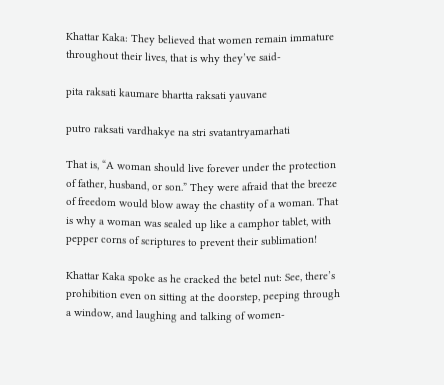Khattar Kaka: They believed that women remain immature throughout their lives, that is why they’ve said-

pita raksati kaumare bhartta raksati yauvane

putro raksati vardhakye na stri svatantryamarhati

That is, “A woman should live forever under the protection of father, husband, or son.” They were afraid that the breeze of freedom would blow away the chastity of a woman. That is why a woman was sealed up like a camphor tablet, with pepper corns of scriptures to prevent their sublimation!

Khattar Kaka spoke as he cracked the betel nut: See, there’s prohibition even on sitting at the doorstep, peeping through a window, and laughing and talking of women-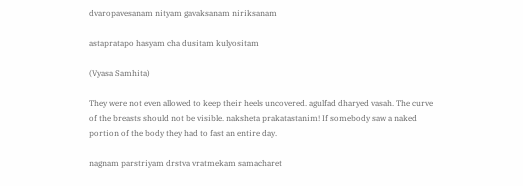dvaropavesanam nityam gavaksanam niriksanam

astapratapo hasyam cha dusitam kulyositam

(Vyasa Samhita)

They were not even allowed to keep their heels uncovered. agulfad dharyed vasah. The curve of the breasts should not be visible. naksheta prakatastanim! If somebody saw a naked portion of the body they had to fast an entire day.

nagnam parstriyam drstva vratmekam samacharet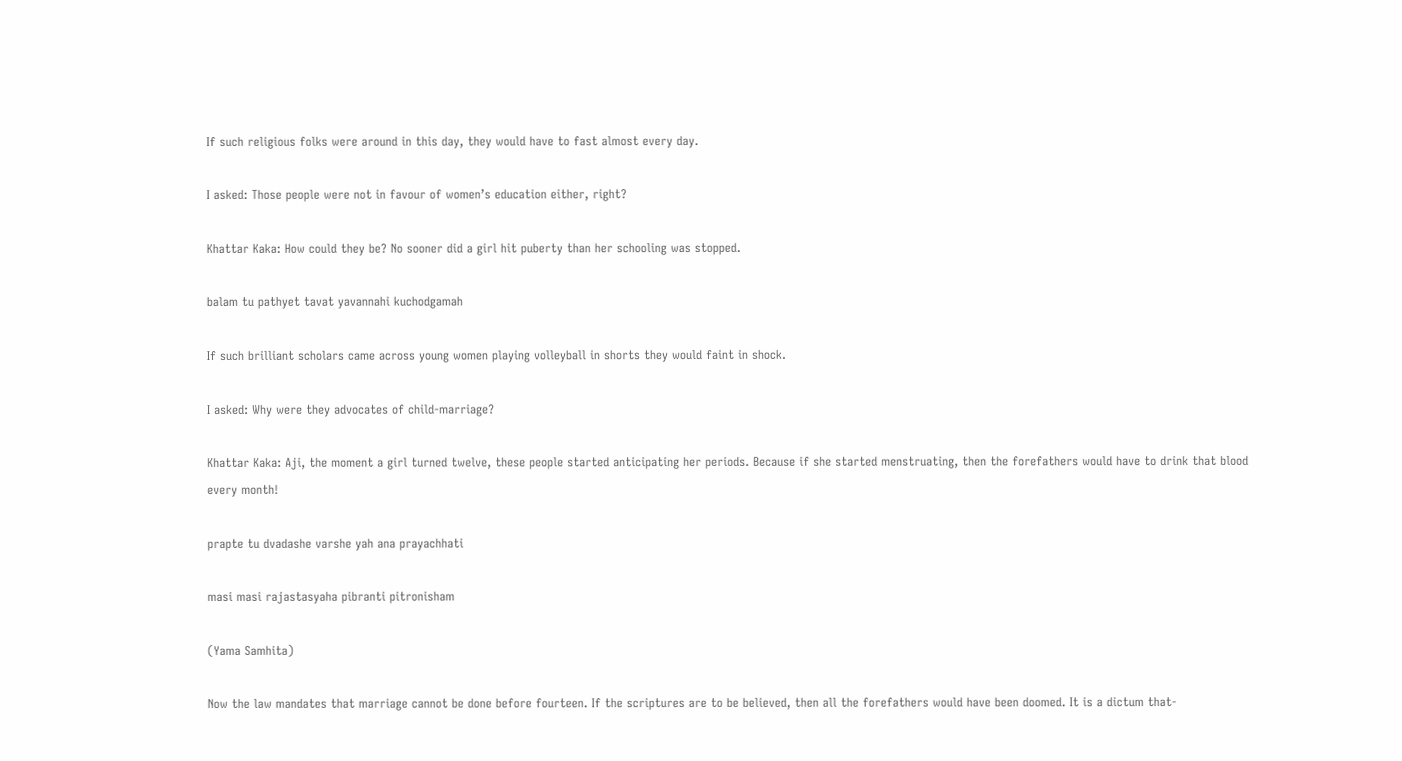If such religious folks were around in this day, they would have to fast almost every day.

I asked: Those people were not in favour of women’s education either, right?

Khattar Kaka: How could they be? No sooner did a girl hit puberty than her schooling was stopped.

balam tu pathyet tavat yavannahi kuchodgamah

If such brilliant scholars came across young women playing volleyball in shorts they would faint in shock.

I asked: Why were they advocates of child-marriage?

Khattar Kaka: Aji, the moment a girl turned twelve, these people started anticipating her periods. Because if she started menstruating, then the forefathers would have to drink that blood every month!

prapte tu dvadashe varshe yah ana prayachhati

masi masi rajastasyaha pibranti pitronisham

(Yama Samhita)

Now the law mandates that marriage cannot be done before fourteen. If the scriptures are to be believed, then all the forefathers would have been doomed. It is a dictum that-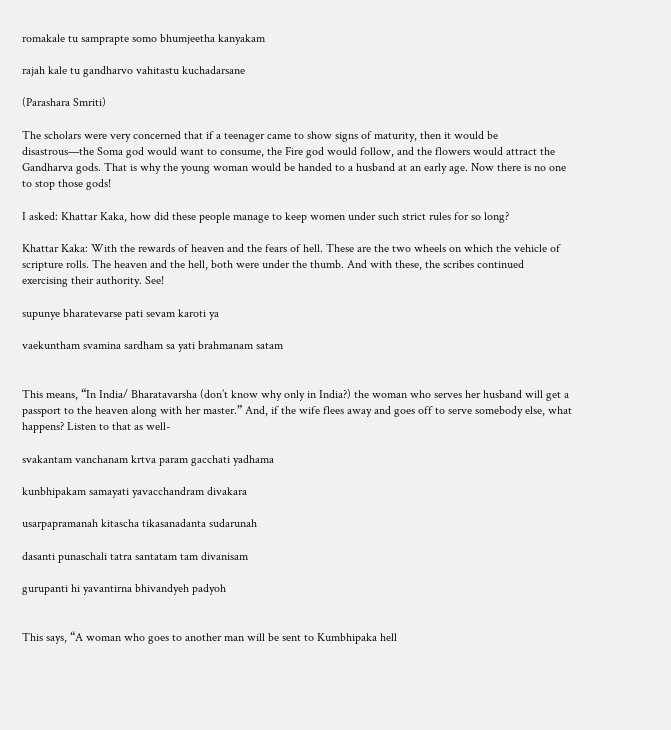romakale tu samprapte somo bhumjeetha kanyakam

rajah kale tu gandharvo vahitastu kuchadarsane

(Parashara Smriti)

The scholars were very concerned that if a teenager came to show signs of maturity, then it would be disastrous—the Soma god would want to consume, the Fire god would follow, and the flowers would attract the Gandharva gods. That is why the young woman would be handed to a husband at an early age. Now there is no one to stop those gods!

I asked: Khattar Kaka, how did these people manage to keep women under such strict rules for so long?

Khattar Kaka: With the rewards of heaven and the fears of hell. These are the two wheels on which the vehicle of scripture rolls. The heaven and the hell, both were under the thumb. And with these, the scribes continued exercising their authority. See!

supunye bharatevarse pati sevam karoti ya

vaekuntham svamina sardham sa yati brahmanam satam


This means, “In India/ Bharatavarsha (don’t know why only in India?) the woman who serves her husband will get a passport to the heaven along with her master.” And, if the wife flees away and goes off to serve somebody else, what happens? Listen to that as well-

svakantam vanchanam krtva param gacchati yadhama

kunbhipakam samayati yavacchandram divakara

usarpapramanah kitascha tikasanadanta sudarunah

dasanti punaschali tatra santatam tam divanisam

gurupanti hi yavantirna bhivandyeh padyoh


This says, “A woman who goes to another man will be sent to Kumbhipaka hell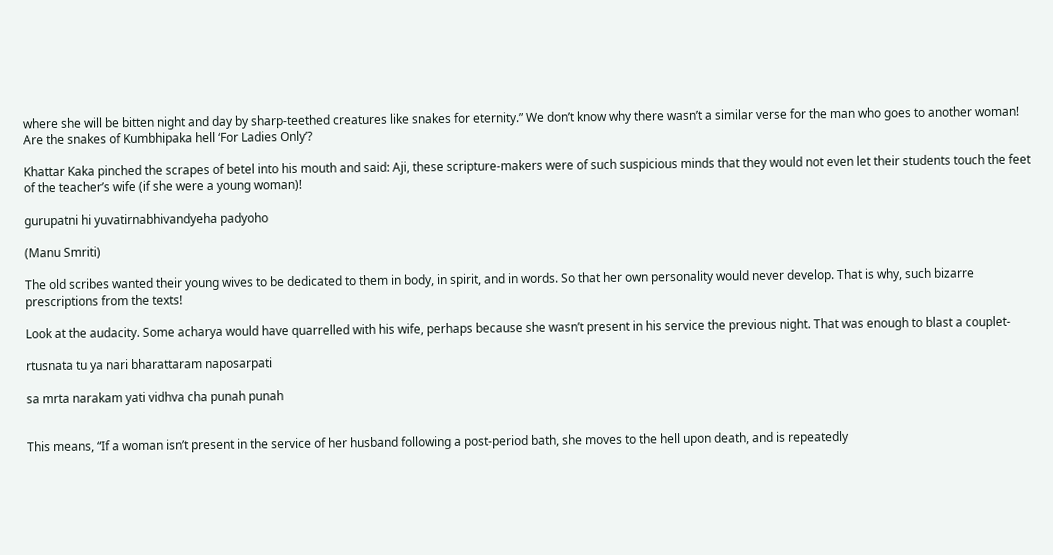where she will be bitten night and day by sharp-teethed creatures like snakes for eternity.” We don’t know why there wasn’t a similar verse for the man who goes to another woman! Are the snakes of Kumbhipaka hell ‘For Ladies Only’?

Khattar Kaka pinched the scrapes of betel into his mouth and said: Aji, these scripture-makers were of such suspicious minds that they would not even let their students touch the feet of the teacher’s wife (if she were a young woman)!

gurupatni hi yuvatirnabhivandyeha padyoho

(Manu Smriti)

The old scribes wanted their young wives to be dedicated to them in body, in spirit, and in words. So that her own personality would never develop. That is why, such bizarre prescriptions from the texts!

Look at the audacity. Some acharya would have quarrelled with his wife, perhaps because she wasn’t present in his service the previous night. That was enough to blast a couplet-

rtusnata tu ya nari bharattaram naposarpati

sa mrta narakam yati vidhva cha punah punah


This means, “If a woman isn’t present in the service of her husband following a post-period bath, she moves to the hell upon death, and is repeatedly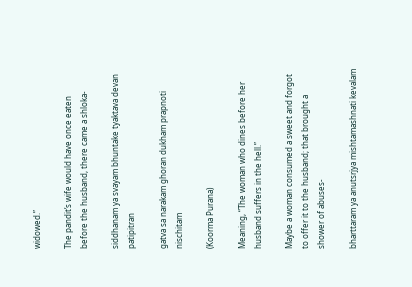widowed.”

The pandit’s wife would have once eaten before the husband, there came a shloka-

siddhanam ya svayam bhuntake tyaktava devan patipitran

gatva sa narakam ghoran dukham prapnoti nischitam

(Koorma Purana)

Meaning, “The woman who dines before her husband suffers in the hell.”

Maybe a woman consumed a sweet and forgot to offer it to the husband; that brought a shower of abuses-

bharttaram ya anutsrjya mishtamashnati kevalam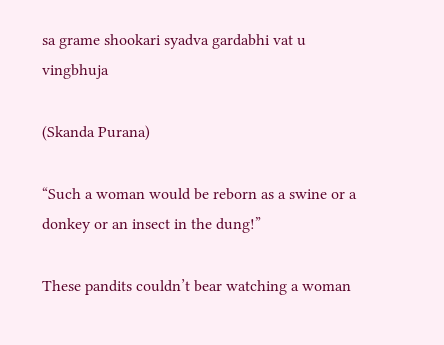sa grame shookari syadva gardabhi vat u vingbhuja

(Skanda Purana)

“Such a woman would be reborn as a swine or a donkey or an insect in the dung!”

These pandits couldn’t bear watching a woman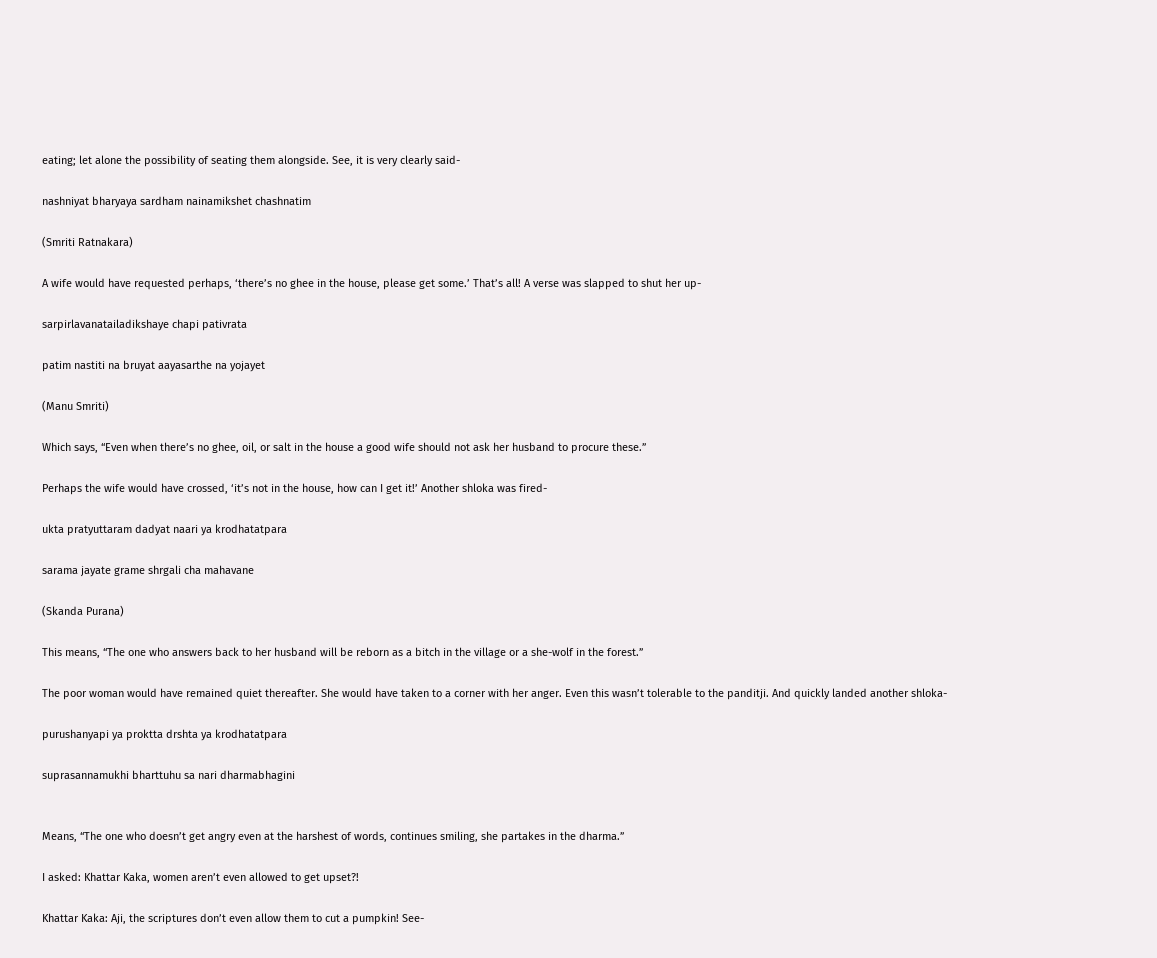eating; let alone the possibility of seating them alongside. See, it is very clearly said-

nashniyat bharyaya sardham nainamikshet chashnatim

(Smriti Ratnakara)

A wife would have requested perhaps, ‘there’s no ghee in the house, please get some.’ That’s all! A verse was slapped to shut her up-

sarpirlavanatailadikshaye chapi pativrata

patim nastiti na bruyat aayasarthe na yojayet

(Manu Smriti)

Which says, “Even when there’s no ghee, oil, or salt in the house a good wife should not ask her husband to procure these.”

Perhaps the wife would have crossed, ‘it’s not in the house, how can I get it!’ Another shloka was fired-

ukta pratyuttaram dadyat naari ya krodhatatpara

sarama jayate grame shrgali cha mahavane

(Skanda Purana)

This means, “The one who answers back to her husband will be reborn as a bitch in the village or a she-wolf in the forest.”

The poor woman would have remained quiet thereafter. She would have taken to a corner with her anger. Even this wasn’t tolerable to the panditji. And quickly landed another shloka-

purushanyapi ya proktta drshta ya krodhatatpara

suprasannamukhi bharttuhu sa nari dharmabhagini


Means, “The one who doesn’t get angry even at the harshest of words, continues smiling, she partakes in the dharma.”

I asked: Khattar Kaka, women aren’t even allowed to get upset?!

Khattar Kaka: Aji, the scriptures don’t even allow them to cut a pumpkin! See-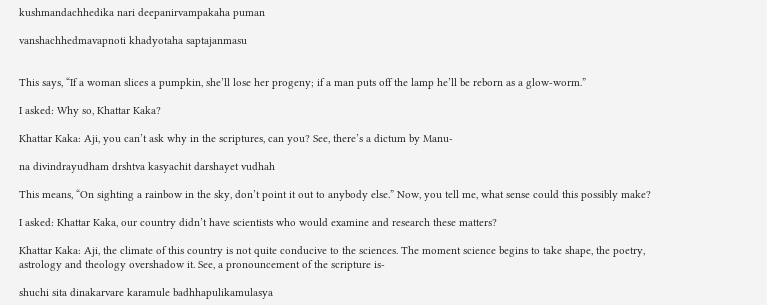kushmandachhedika nari deepanirvampakaha puman

vanshachhedmavapnoti khadyotaha saptajanmasu


This says, “If a woman slices a pumpkin, she’ll lose her progeny; if a man puts off the lamp he’ll be reborn as a glow-worm.”

I asked: Why so, Khattar Kaka?

Khattar Kaka: Aji, you can’t ask why in the scriptures, can you? See, there’s a dictum by Manu-

na divindrayudham drshtva kasyachit darshayet vudhah

This means, “On sighting a rainbow in the sky, don’t point it out to anybody else.” Now, you tell me, what sense could this possibly make?

I asked: Khattar Kaka, our country didn’t have scientists who would examine and research these matters?

Khattar Kaka: Aji, the climate of this country is not quite conducive to the sciences. The moment science begins to take shape, the poetry, astrology and theology overshadow it. See, a pronouncement of the scripture is-

shuchi sita dinakarvare karamule badhhapulikamulasya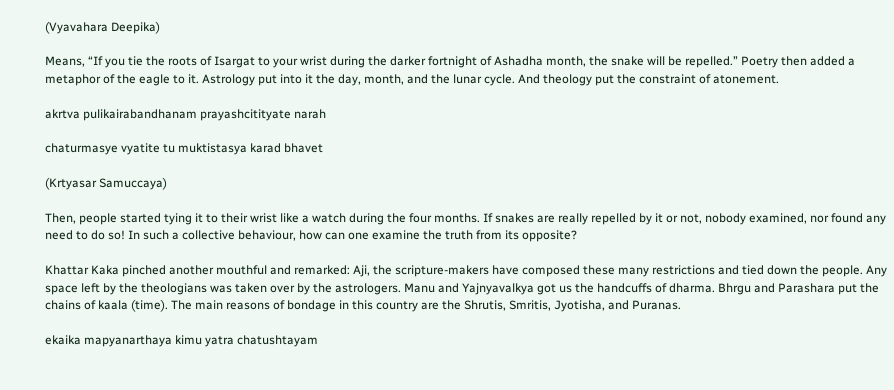(Vyavahara Deepika)

Means, “If you tie the roots of Isargat to your wrist during the darker fortnight of Ashadha month, the snake will be repelled.” Poetry then added a metaphor of the eagle to it. Astrology put into it the day, month, and the lunar cycle. And theology put the constraint of atonement.

akrtva pulikairabandhanam prayashcitityate narah

chaturmasye vyatite tu muktistasya karad bhavet

(Krtyasar Samuccaya)

Then, people started tying it to their wrist like a watch during the four months. If snakes are really repelled by it or not, nobody examined, nor found any need to do so! In such a collective behaviour, how can one examine the truth from its opposite?

Khattar Kaka pinched another mouthful and remarked: Aji, the scripture-makers have composed these many restrictions and tied down the people. Any space left by the theologians was taken over by the astrologers. Manu and Yajnyavalkya got us the handcuffs of dharma. Bhrgu and Parashara put the chains of kaala (time). The main reasons of bondage in this country are the Shrutis, Smritis, Jyotisha, and Puranas.

ekaika mapyanarthaya kimu yatra chatushtayam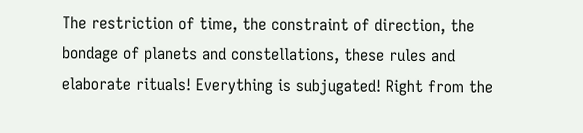The restriction of time, the constraint of direction, the bondage of planets and constellations, these rules and elaborate rituals! Everything is subjugated! Right from the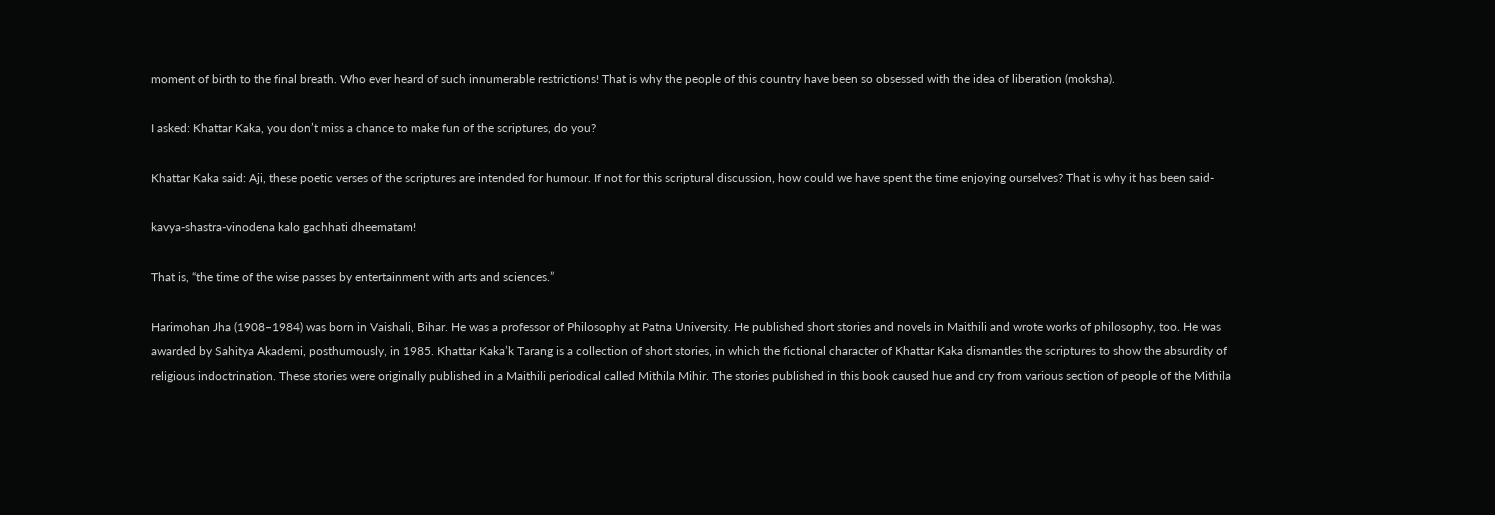moment of birth to the final breath. Who ever heard of such innumerable restrictions! That is why the people of this country have been so obsessed with the idea of liberation (moksha).

I asked: Khattar Kaka, you don’t miss a chance to make fun of the scriptures, do you?

Khattar Kaka said: Aji, these poetic verses of the scriptures are intended for humour. If not for this scriptural discussion, how could we have spent the time enjoying ourselves? That is why it has been said-

kavya-shastra-vinodena kalo gachhati dheematam!

That is, “the time of the wise passes by entertainment with arts and sciences.”

Harimohan Jha (1908–1984) was born in Vaishali, Bihar. He was a professor of Philosophy at Patna University. He published short stories and novels in Maithili and wrote works of philosophy, too. He was awarded by Sahitya Akademi, posthumously, in 1985. Khattar Kaka’k Tarang is a collection of short stories, in which the fictional character of Khattar Kaka dismantles the scriptures to show the absurdity of religious indoctrination. These stories were originally published in a Maithili periodical called Mithila Mihir. The stories published in this book caused hue and cry from various section of people of the Mithila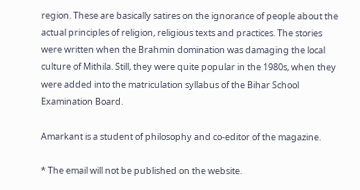region. These are basically satires on the ignorance of people about the actual principles of religion, religious texts and practices. The stories were written when the Brahmin domination was damaging the local culture of Mithila. Still, they were quite popular in the 1980s, when they were added into the matriculation syllabus of the Bihar School Examination Board.

Amarkant is a student of philosophy and co-editor of the magazine.

* The email will not be published on the website.